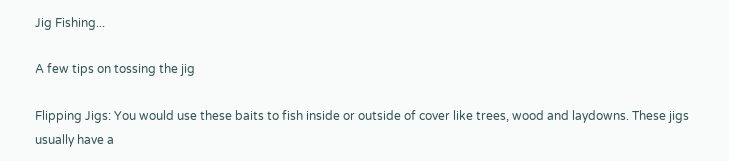Jig Fishing...

A few tips on tossing the jig

Flipping Jigs: You would use these baits to fish inside or outside of cover like trees, wood and laydowns. These jigs usually have a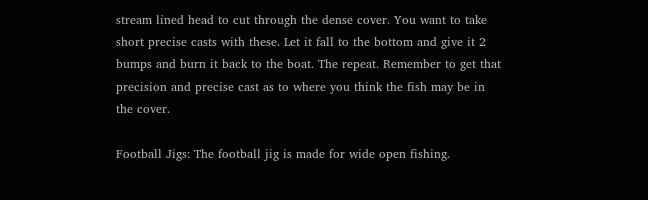stream lined head to cut through the dense cover. You want to take short precise casts with these. Let it fall to the bottom and give it 2 bumps and burn it back to the boat. The repeat. Remember to get that precision and precise cast as to where you think the fish may be in the cover.

Football Jigs: The football jig is made for wide open fishing.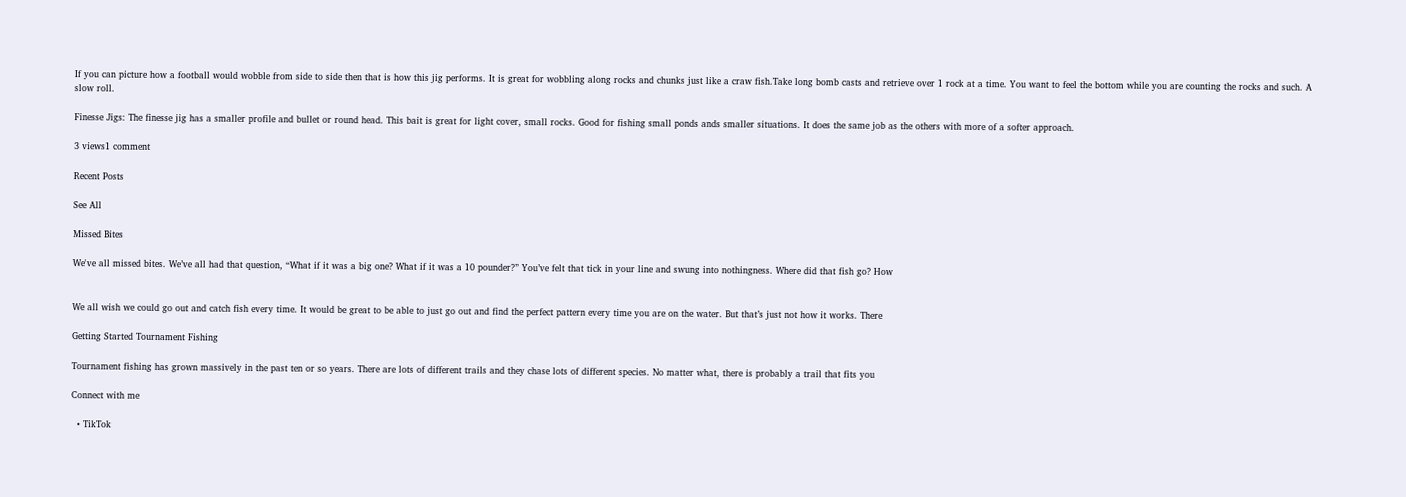If you can picture how a football would wobble from side to side then that is how this jig performs. It is great for wobbling along rocks and chunks just like a craw fish.Take long bomb casts and retrieve over 1 rock at a time. You want to feel the bottom while you are counting the rocks and such. A slow roll.

Finesse Jigs: The finesse jig has a smaller profile and bullet or round head. This bait is great for light cover, small rocks. Good for fishing small ponds ands smaller situations. It does the same job as the others with more of a softer approach.

3 views1 comment

Recent Posts

See All

Missed Bites

We've all missed bites. We’ve all had that question, “What if it was a big one? What if it was a 10 pounder?” You’ve felt that tick in your line and swung into nothingness. Where did that fish go? How


We all wish we could go out and catch fish every time. It would be great to be able to just go out and find the perfect pattern every time you are on the water. But that’s just not how it works. There

Getting Started Tournament Fishing

Tournament fishing has grown massively in the past ten or so years. There are lots of different trails and they chase lots of different species. No matter what, there is probably a trail that fits you

Connect with me

  • TikTok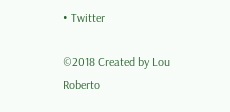• Twitter

©2018 Created by Lou Roberto